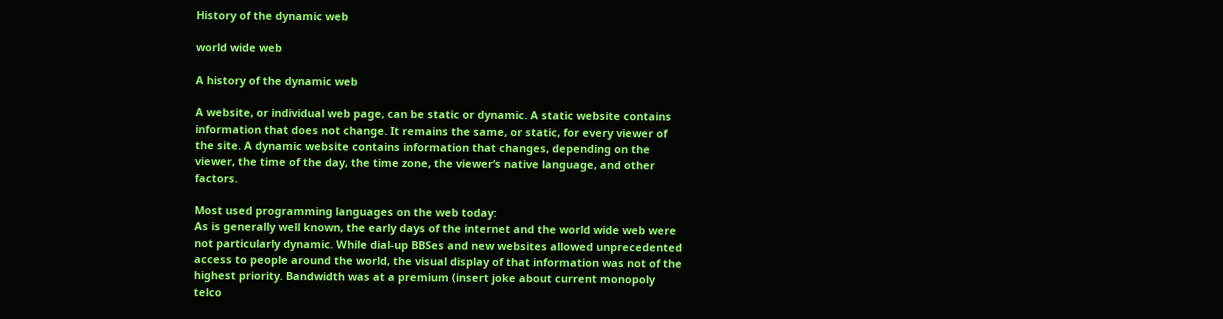History of the dynamic web

world wide web

A history of the dynamic web

A website, or individual web page, can be static or dynamic. A static website contains information that does not change. It remains the same, or static, for every viewer of the site. A dynamic website contains information that changes, depending on the viewer, the time of the day, the time zone, the viewer‘s native language, and other factors.

Most used programming languages on the web today:
As is generally well known, the early days of the internet and the world wide web were not particularly dynamic. While dial-up BBSes and new websites allowed unprecedented access to people around the world, the visual display of that information was not of the highest priority. Bandwidth was at a premium (insert joke about current monopoly telco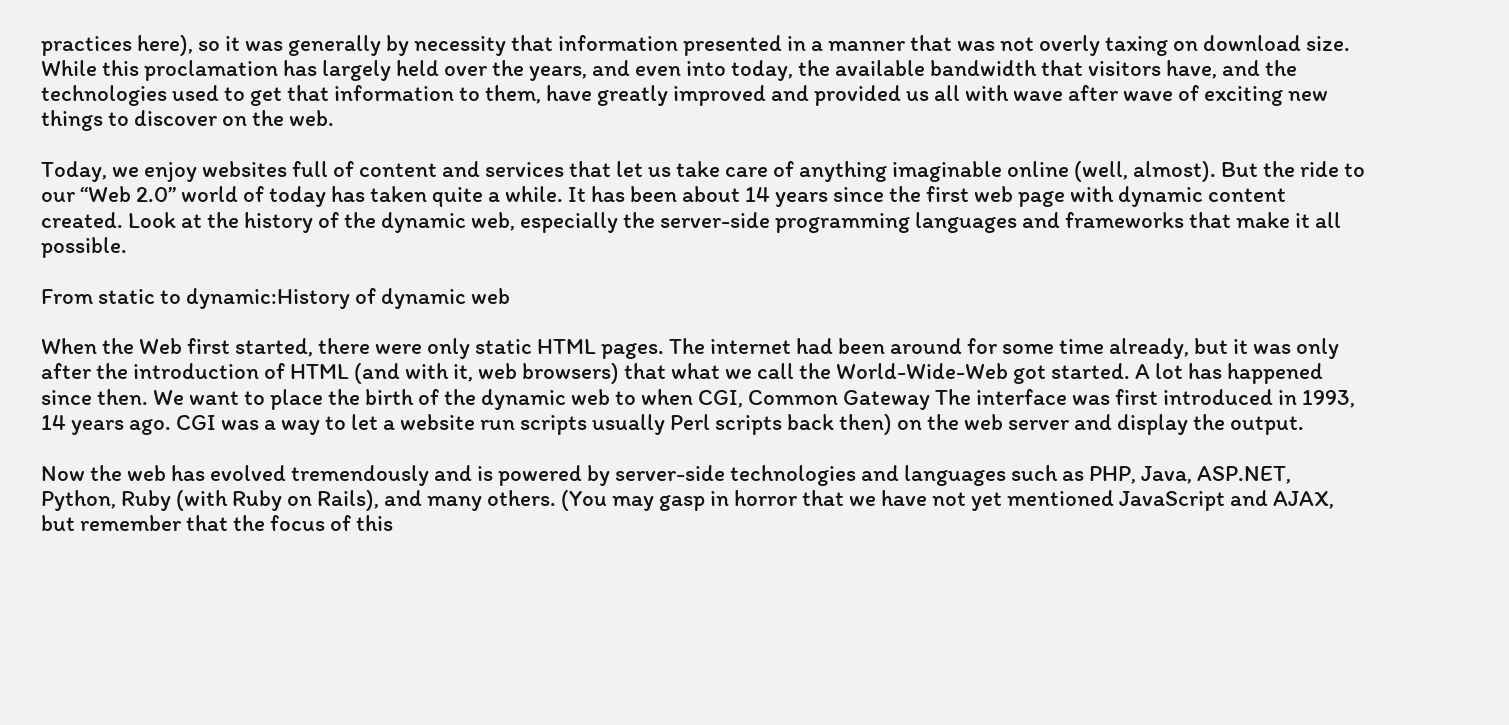practices here), so it was generally by necessity that information presented in a manner that was not overly taxing on download size. While this proclamation has largely held over the years, and even into today, the available bandwidth that visitors have, and the technologies used to get that information to them, have greatly improved and provided us all with wave after wave of exciting new things to discover on the web.

Today, we enjoy websites full of content and services that let us take care of anything imaginable online (well, almost). But the ride to our “Web 2.0” world of today has taken quite a while. It has been about 14 years since the first web page with dynamic content created. Look at the history of the dynamic web, especially the server-side programming languages and frameworks that make it all possible.

From static to dynamic:History of dynamic web

When the Web first started, there were only static HTML pages. The internet had been around for some time already, but it was only after the introduction of HTML (and with it, web browsers) that what we call the World-Wide-Web got started. A lot has happened since then. We want to place the birth of the dynamic web to when CGI, Common Gateway The interface was first introduced in 1993, 14 years ago. CGI was a way to let a website run scripts usually Perl scripts back then) on the web server and display the output.

Now the web has evolved tremendously and is powered by server-side technologies and languages such as PHP, Java, ASP.NET, Python, Ruby (with Ruby on Rails), and many others. (You may gasp in horror that we have not yet mentioned JavaScript and AJAX, but remember that the focus of this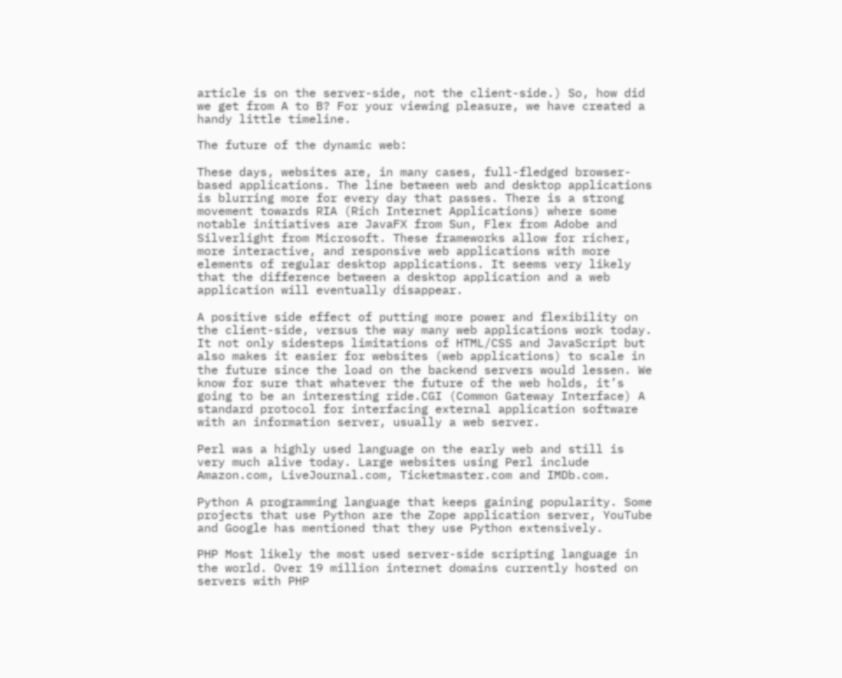article is on the server-side, not the client-side.) So, how did we get from A to B? For your viewing pleasure, we have created a handy little timeline.

The future of the dynamic web:

These days, websites are, in many cases, full-fledged browser-based applications. The line between web and desktop applications is blurring more for every day that passes. There is a strong movement towards RIA (Rich Internet Applications) where some notable initiatives are JavaFX from Sun, Flex from Adobe and Silverlight from Microsoft. These frameworks allow for richer, more interactive, and responsive web applications with more elements of regular desktop applications. It seems very likely that the difference between a desktop application and a web application will eventually disappear.

A positive side effect of putting more power and flexibility on the client-side, versus the way many web applications work today. It not only sidesteps limitations of HTML/CSS and JavaScript but also makes it easier for websites (web applications) to scale in the future since the load on the backend servers would lessen. We know for sure that whatever the future of the web holds, it’s going to be an interesting ride.CGI (Common Gateway Interface) A standard protocol for interfacing external application software with an information server, usually a web server.

Perl was a highly used language on the early web and still is very much alive today. Large websites using Perl include Amazon.com, LiveJournal.com, Ticketmaster.com and IMDb.com.

Python A programming language that keeps gaining popularity. Some projects that use Python are the Zope application server, YouTube and Google has mentioned that they use Python extensively.

PHP Most likely the most used server-side scripting language in the world. Over 19 million internet domains currently hosted on servers with PHP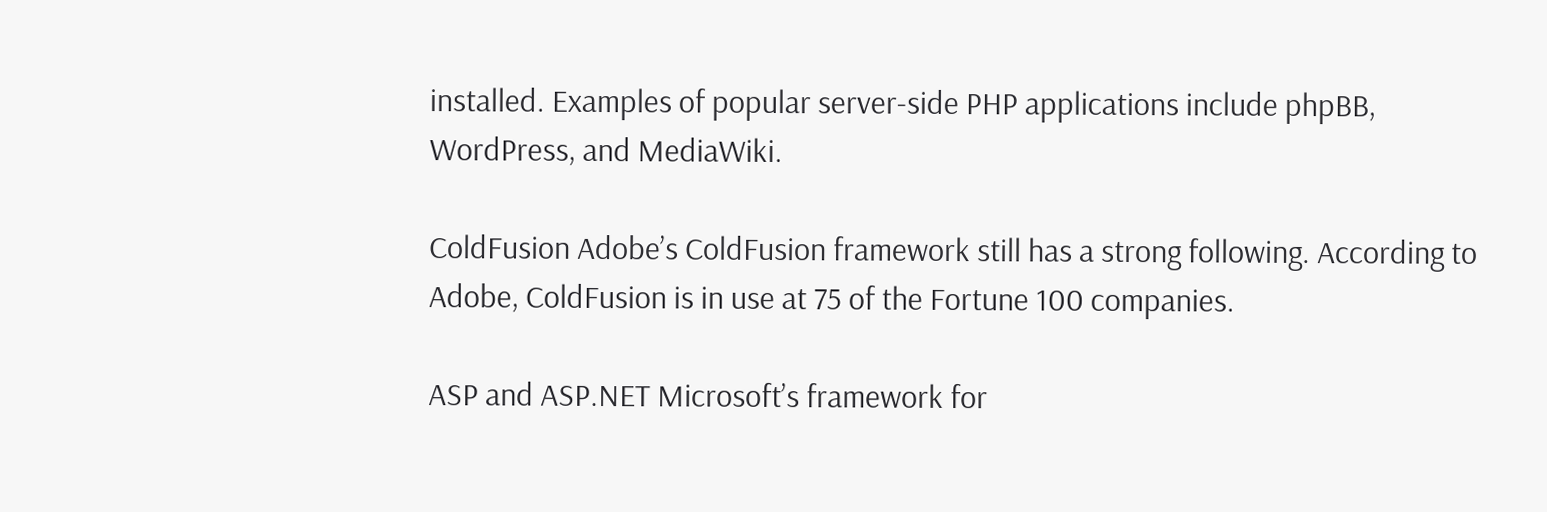installed. Examples of popular server-side PHP applications include phpBB, WordPress, and MediaWiki.

ColdFusion Adobe’s ColdFusion framework still has a strong following. According to Adobe, ColdFusion is in use at 75 of the Fortune 100 companies.

ASP and ASP.NET Microsoft’s framework for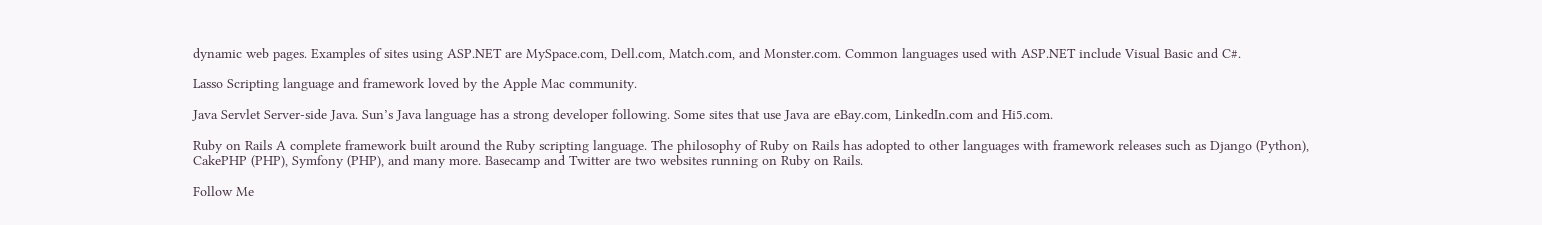dynamic web pages. Examples of sites using ASP.NET are MySpace.com, Dell.com, Match.com, and Monster.com. Common languages used with ASP.NET include Visual Basic and C#.

Lasso Scripting language and framework loved by the Apple Mac community.

Java Servlet Server-side Java. Sun’s Java language has a strong developer following. Some sites that use Java are eBay.com, LinkedIn.com and Hi5.com.

Ruby on Rails A complete framework built around the Ruby scripting language. The philosophy of Ruby on Rails has adopted to other languages with framework releases such as Django (Python), CakePHP (PHP), Symfony (PHP), and many more. Basecamp and Twitter are two websites running on Ruby on Rails.

Follow Me